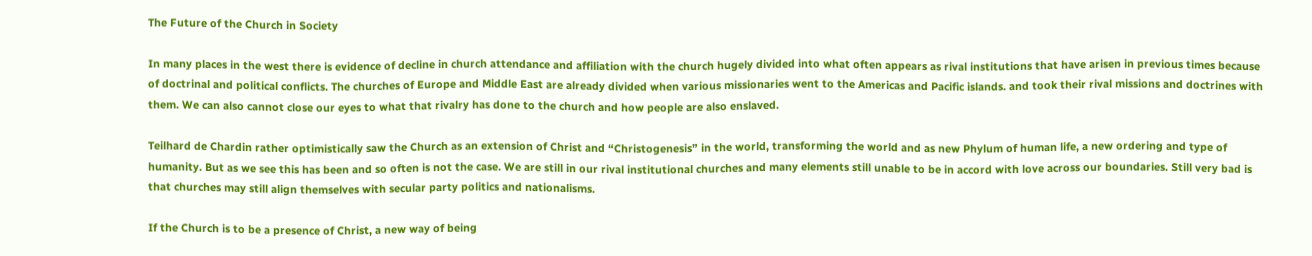The Future of the Church in Society

In many places in the west there is evidence of decline in church attendance and affiliation with the church hugely divided into what often appears as rival institutions that have arisen in previous times because of doctrinal and political conflicts. The churches of Europe and Middle East are already divided when various missionaries went to the Americas and Pacific islands. and took their rival missions and doctrines with them. We can also cannot close our eyes to what that rivalry has done to the church and how people are also enslaved.

Teilhard de Chardin rather optimistically saw the Church as an extension of Christ and “Christogenesis” in the world, transforming the world and as new Phylum of human life, a new ordering and type of humanity. But as we see this has been and so often is not the case. We are still in our rival institutional churches and many elements still unable to be in accord with love across our boundaries. Still very bad is that churches may still align themselves with secular party politics and nationalisms.

If the Church is to be a presence of Christ, a new way of being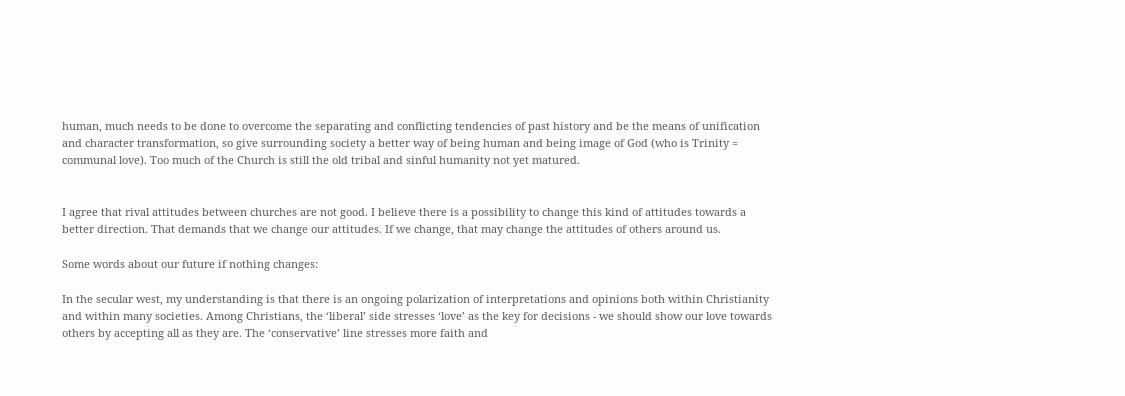human, much needs to be done to overcome the separating and conflicting tendencies of past history and be the means of unification and character transformation, so give surrounding society a better way of being human and being image of God (who is Trinity = communal love). Too much of the Church is still the old tribal and sinful humanity not yet matured.


I agree that rival attitudes between churches are not good. I believe there is a possibility to change this kind of attitudes towards a better direction. That demands that we change our attitudes. If we change, that may change the attitudes of others around us.

Some words about our future if nothing changes:

In the secular west, my understanding is that there is an ongoing polarization of interpretations and opinions both within Christianity and within many societies. Among Christians, the ‘liberal’ side stresses ‘love’ as the key for decisions - we should show our love towards others by accepting all as they are. The ‘conservative’ line stresses more faith and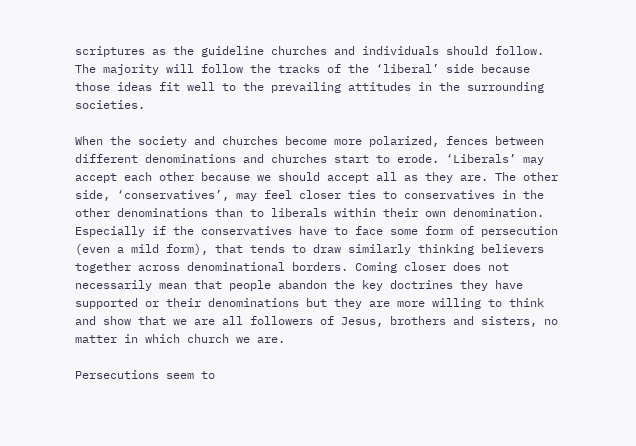scriptures as the guideline churches and individuals should follow.
The majority will follow the tracks of the ‘liberal’ side because those ideas fit well to the prevailing attitudes in the surrounding societies.

When the society and churches become more polarized, fences between different denominations and churches start to erode. ‘Liberals’ may accept each other because we should accept all as they are. The other side, ‘conservatives’, may feel closer ties to conservatives in the other denominations than to liberals within their own denomination. Especially if the conservatives have to face some form of persecution (even a mild form), that tends to draw similarly thinking believers together across denominational borders. Coming closer does not necessarily mean that people abandon the key doctrines they have supported or their denominations but they are more willing to think and show that we are all followers of Jesus, brothers and sisters, no matter in which church we are.

Persecutions seem to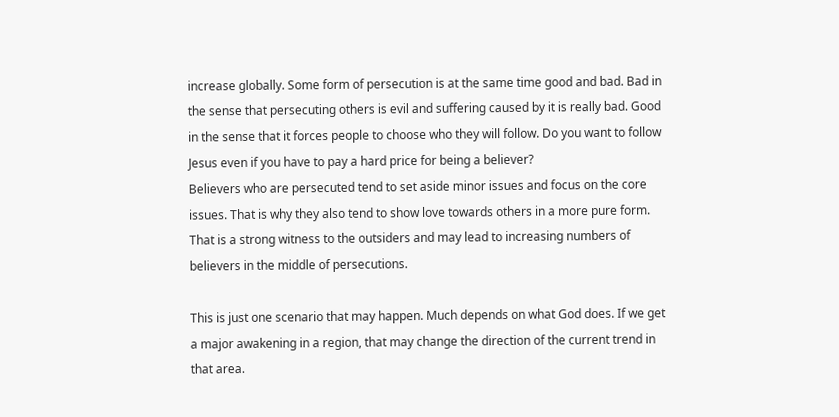increase globally. Some form of persecution is at the same time good and bad. Bad in the sense that persecuting others is evil and suffering caused by it is really bad. Good in the sense that it forces people to choose who they will follow. Do you want to follow Jesus even if you have to pay a hard price for being a believer?
Believers who are persecuted tend to set aside minor issues and focus on the core issues. That is why they also tend to show love towards others in a more pure form. That is a strong witness to the outsiders and may lead to increasing numbers of believers in the middle of persecutions.

This is just one scenario that may happen. Much depends on what God does. If we get a major awakening in a region, that may change the direction of the current trend in that area.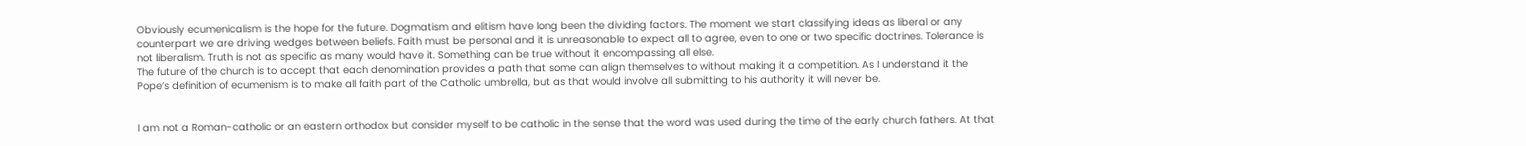Obviously ecumenicalism is the hope for the future. Dogmatism and elitism have long been the dividing factors. The moment we start classifying ideas as liberal or any counterpart we are driving wedges between beliefs. Faith must be personal and it is unreasonable to expect all to agree, even to one or two specific doctrines. Tolerance is not liberalism. Truth is not as specific as many would have it. Something can be true without it encompassing all else.
The future of the church is to accept that each denomination provides a path that some can align themselves to without making it a competition. As I understand it the Pope’s definition of ecumenism is to make all faith part of the Catholic umbrella, but as that would involve all submitting to his authority it will never be.


I am not a Roman-catholic or an eastern orthodox but consider myself to be catholic in the sense that the word was used during the time of the early church fathers. At that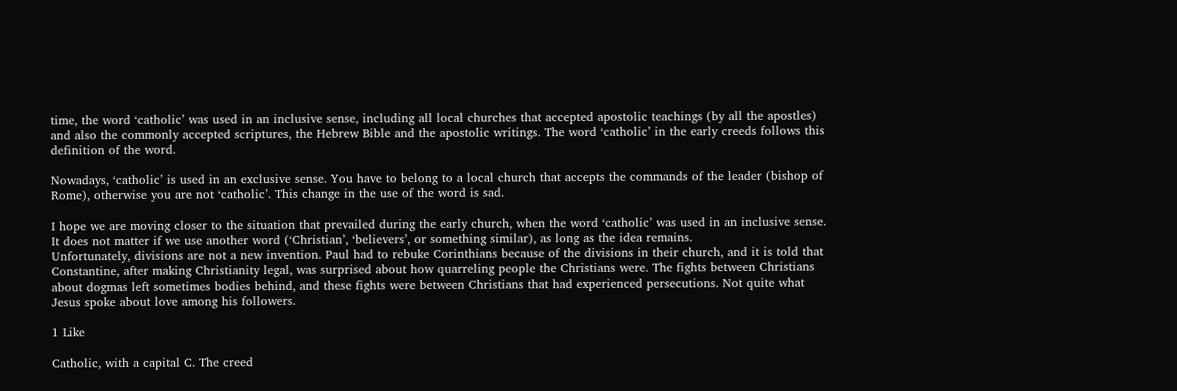time, the word ‘catholic’ was used in an inclusive sense, including all local churches that accepted apostolic teachings (by all the apostles) and also the commonly accepted scriptures, the Hebrew Bible and the apostolic writings. The word ‘catholic’ in the early creeds follows this definition of the word.

Nowadays, ‘catholic’ is used in an exclusive sense. You have to belong to a local church that accepts the commands of the leader (bishop of Rome), otherwise you are not ‘catholic’. This change in the use of the word is sad.

I hope we are moving closer to the situation that prevailed during the early church, when the word ‘catholic’ was used in an inclusive sense. It does not matter if we use another word (‘Christian’, ‘believers’, or something similar), as long as the idea remains.
Unfortunately, divisions are not a new invention. Paul had to rebuke Corinthians because of the divisions in their church, and it is told that Constantine, after making Christianity legal, was surprised about how quarreling people the Christians were. The fights between Christians about dogmas left sometimes bodies behind, and these fights were between Christians that had experienced persecutions. Not quite what Jesus spoke about love among his followers.

1 Like

Catholic, with a capital C. The creed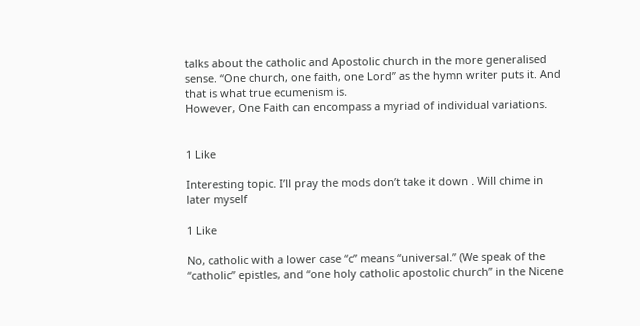talks about the catholic and Apostolic church in the more generalised sense. “One church, one faith, one Lord” as the hymn writer puts it. And that is what true ecumenism is.
However, One Faith can encompass a myriad of individual variations.


1 Like

Interesting topic. I’ll pray the mods don’t take it down . Will chime in later myself

1 Like

No, catholic with a lower case “c” means “universal.” (We speak of the “catholic” epistles, and “one holy catholic apostolic church” in the Nicene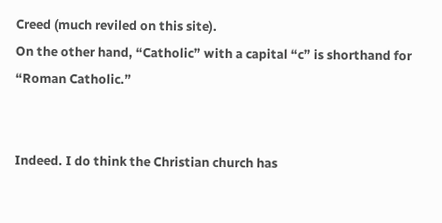Creed (much reviled on this site).
On the other hand, “Catholic” with a capital “c” is shorthand for “Roman Catholic.”


Indeed. I do think the Christian church has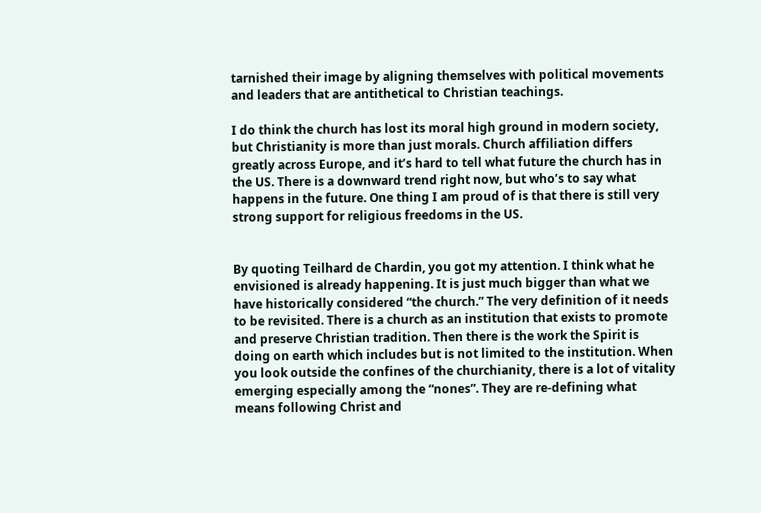tarnished their image by aligning themselves with political movements and leaders that are antithetical to Christian teachings.

I do think the church has lost its moral high ground in modern society, but Christianity is more than just morals. Church affiliation differs greatly across Europe, and it’s hard to tell what future the church has in the US. There is a downward trend right now, but who’s to say what happens in the future. One thing I am proud of is that there is still very strong support for religious freedoms in the US.


By quoting Teilhard de Chardin, you got my attention. I think what he envisioned is already happening. It is just much bigger than what we have historically considered “the church.” The very definition of it needs to be revisited. There is a church as an institution that exists to promote and preserve Christian tradition. Then there is the work the Spirit is doing on earth which includes but is not limited to the institution. When you look outside the confines of the churchianity, there is a lot of vitality emerging especially among the “nones”. They are re-defining what means following Christ and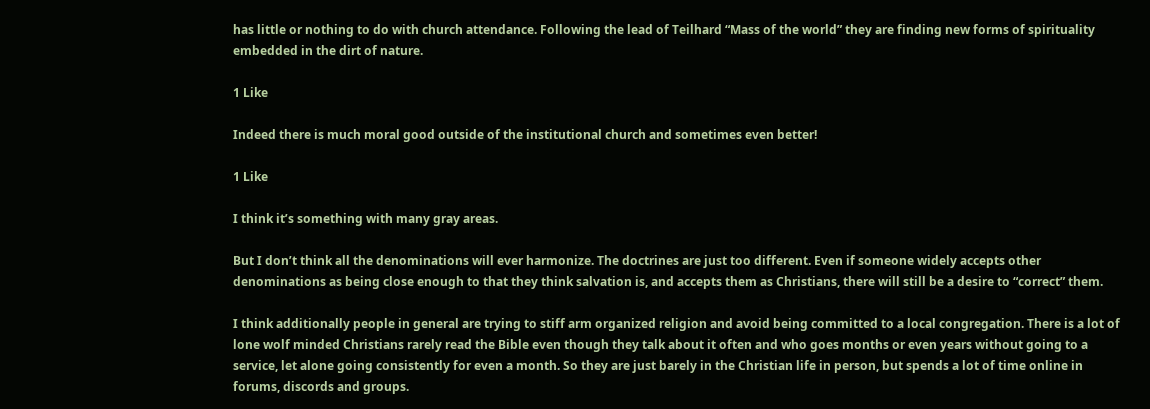has little or nothing to do with church attendance. Following the lead of Teilhard “Mass of the world” they are finding new forms of spirituality embedded in the dirt of nature.

1 Like

Indeed there is much moral good outside of the institutional church and sometimes even better!

1 Like

I think it’s something with many gray areas.

But I don’t think all the denominations will ever harmonize. The doctrines are just too different. Even if someone widely accepts other denominations as being close enough to that they think salvation is, and accepts them as Christians, there will still be a desire to “correct” them.

I think additionally people in general are trying to stiff arm organized religion and avoid being committed to a local congregation. There is a lot of lone wolf minded Christians rarely read the Bible even though they talk about it often and who goes months or even years without going to a service, let alone going consistently for even a month. So they are just barely in the Christian life in person, but spends a lot of time online in forums, discords and groups.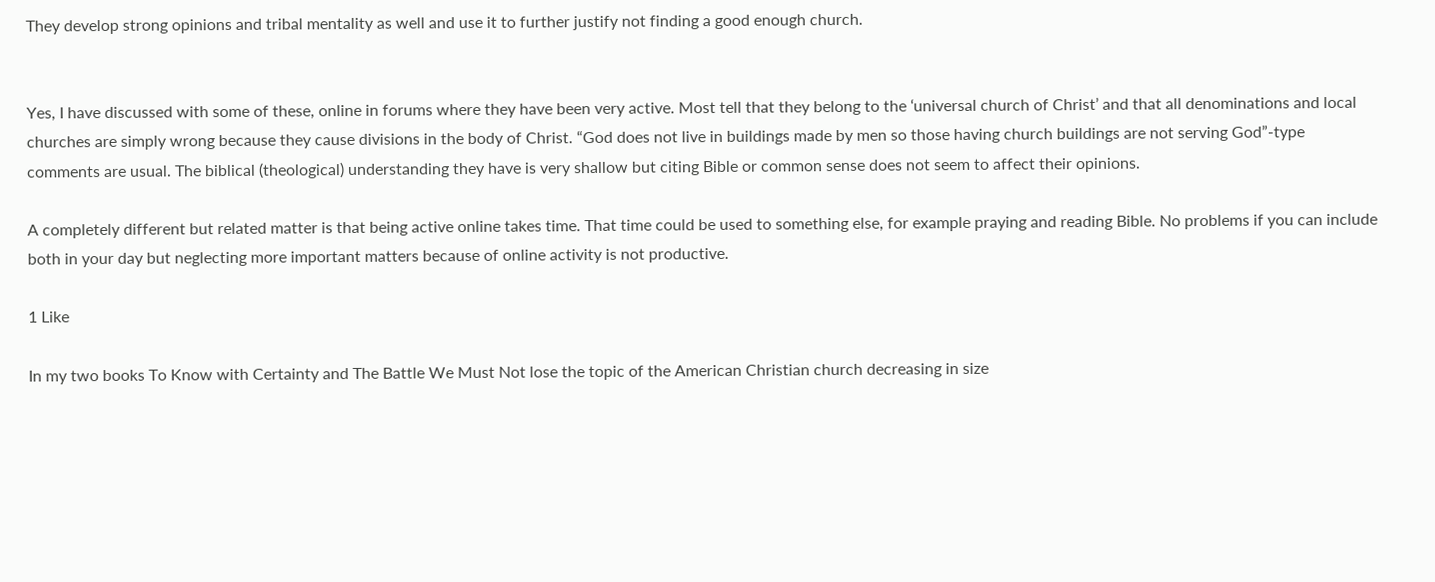They develop strong opinions and tribal mentality as well and use it to further justify not finding a good enough church.


Yes, I have discussed with some of these, online in forums where they have been very active. Most tell that they belong to the ‘universal church of Christ’ and that all denominations and local churches are simply wrong because they cause divisions in the body of Christ. “God does not live in buildings made by men so those having church buildings are not serving God”-type comments are usual. The biblical (theological) understanding they have is very shallow but citing Bible or common sense does not seem to affect their opinions.

A completely different but related matter is that being active online takes time. That time could be used to something else, for example praying and reading Bible. No problems if you can include both in your day but neglecting more important matters because of online activity is not productive.

1 Like

In my two books To Know with Certainty and The Battle We Must Not lose the topic of the American Christian church decreasing in size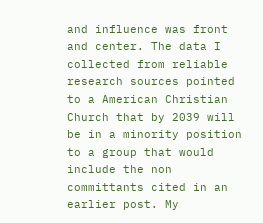and influence was front and center. The data I collected from reliable research sources pointed to a American Christian Church that by 2039 will be in a minority position to a group that would include the non committants cited in an earlier post. My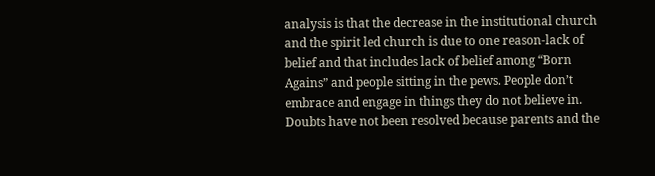analysis is that the decrease in the institutional church and the spirit led church is due to one reason-lack of belief and that includes lack of belief among “Born Agains” and people sitting in the pews. People don’t embrace and engage in things they do not believe in. Doubts have not been resolved because parents and the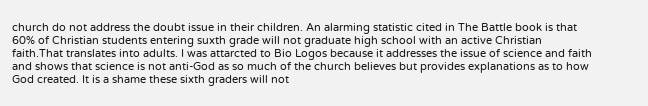church do not address the doubt issue in their children. An alarming statistic cited in The Battle book is that 60% of Christian students entering suxth grade will not graduate high school with an active Christian faith.That translates into adults. I was attarcted to Bio Logos because it addresses the issue of science and faith and shows that science is not anti-God as so much of the church believes but provides explanations as to how God created. It is a shame these sixth graders will not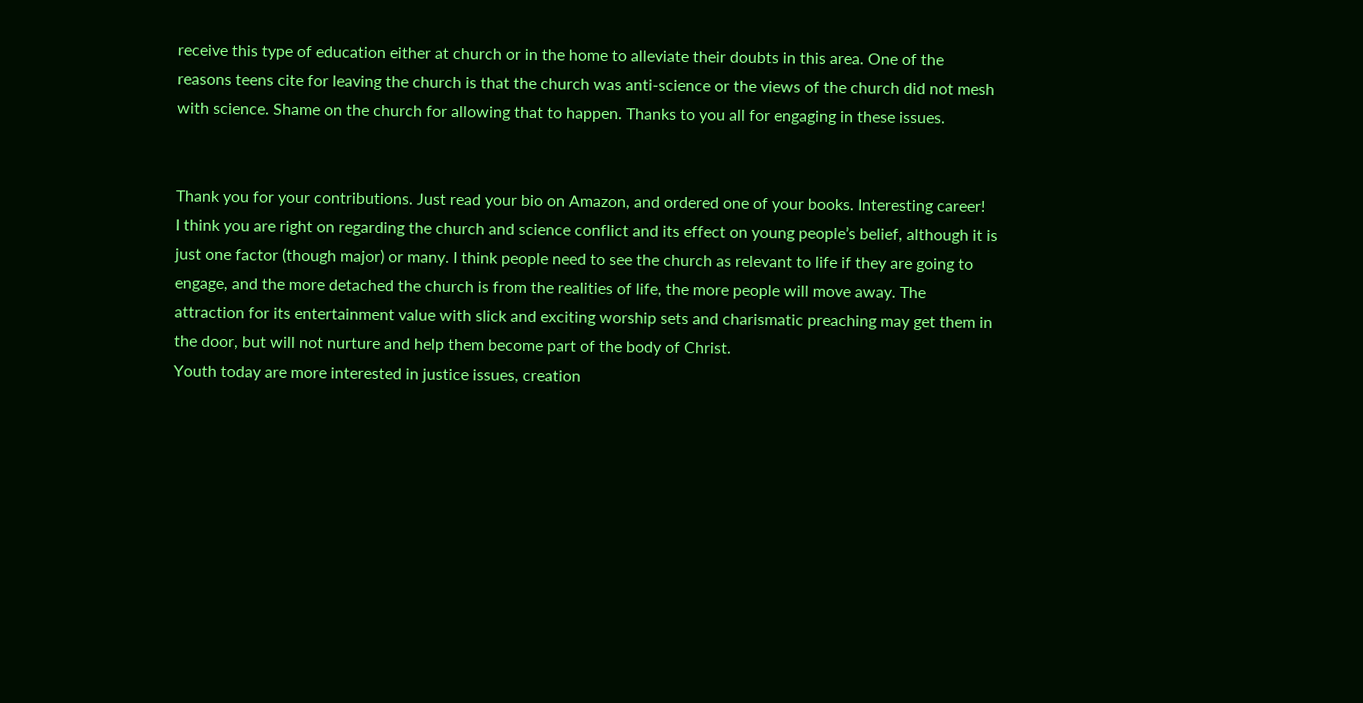receive this type of education either at church or in the home to alleviate their doubts in this area. One of the reasons teens cite for leaving the church is that the church was anti-science or the views of the church did not mesh with science. Shame on the church for allowing that to happen. Thanks to you all for engaging in these issues.


Thank you for your contributions. Just read your bio on Amazon, and ordered one of your books. Interesting career!
I think you are right on regarding the church and science conflict and its effect on young people’s belief, although it is just one factor (though major) or many. I think people need to see the church as relevant to life if they are going to engage, and the more detached the church is from the realities of life, the more people will move away. The attraction for its entertainment value with slick and exciting worship sets and charismatic preaching may get them in the door, but will not nurture and help them become part of the body of Christ.
Youth today are more interested in justice issues, creation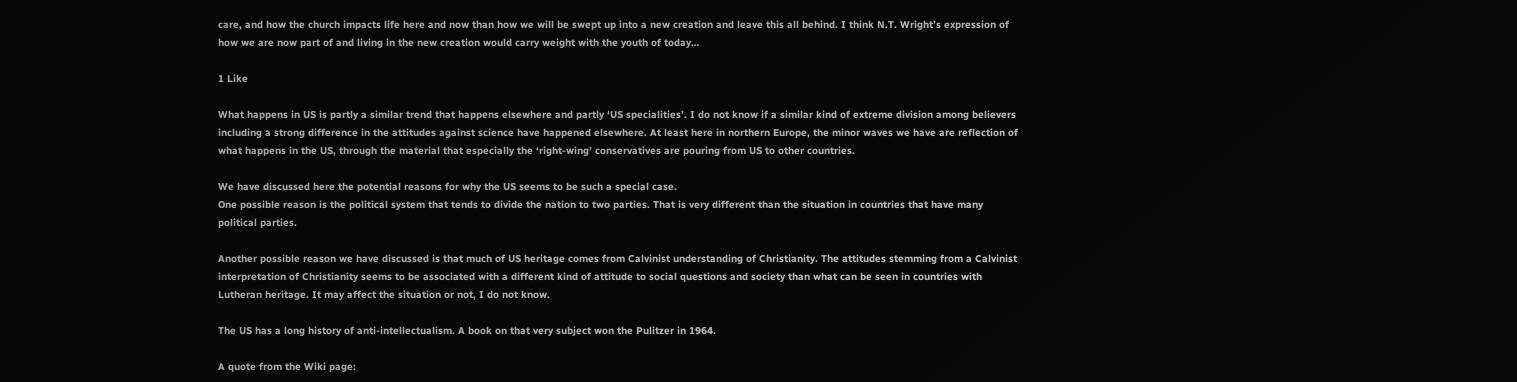care, and how the church impacts life here and now than how we will be swept up into a new creation and leave this all behind. I think N.T. Wright’s expression of how we are now part of and living in the new creation would carry weight with the youth of today…

1 Like

What happens in US is partly a similar trend that happens elsewhere and partly ‘US specialities’. I do not know if a similar kind of extreme division among believers including a strong difference in the attitudes against science have happened elsewhere. At least here in northern Europe, the minor waves we have are reflection of what happens in the US, through the material that especially the ‘right-wing’ conservatives are pouring from US to other countries.

We have discussed here the potential reasons for why the US seems to be such a special case.
One possible reason is the political system that tends to divide the nation to two parties. That is very different than the situation in countries that have many political parties.

Another possible reason we have discussed is that much of US heritage comes from Calvinist understanding of Christianity. The attitudes stemming from a Calvinist interpretation of Christianity seems to be associated with a different kind of attitude to social questions and society than what can be seen in countries with Lutheran heritage. It may affect the situation or not, I do not know.

The US has a long history of anti-intellectualism. A book on that very subject won the Pulitzer in 1964.

A quote from the Wiki page: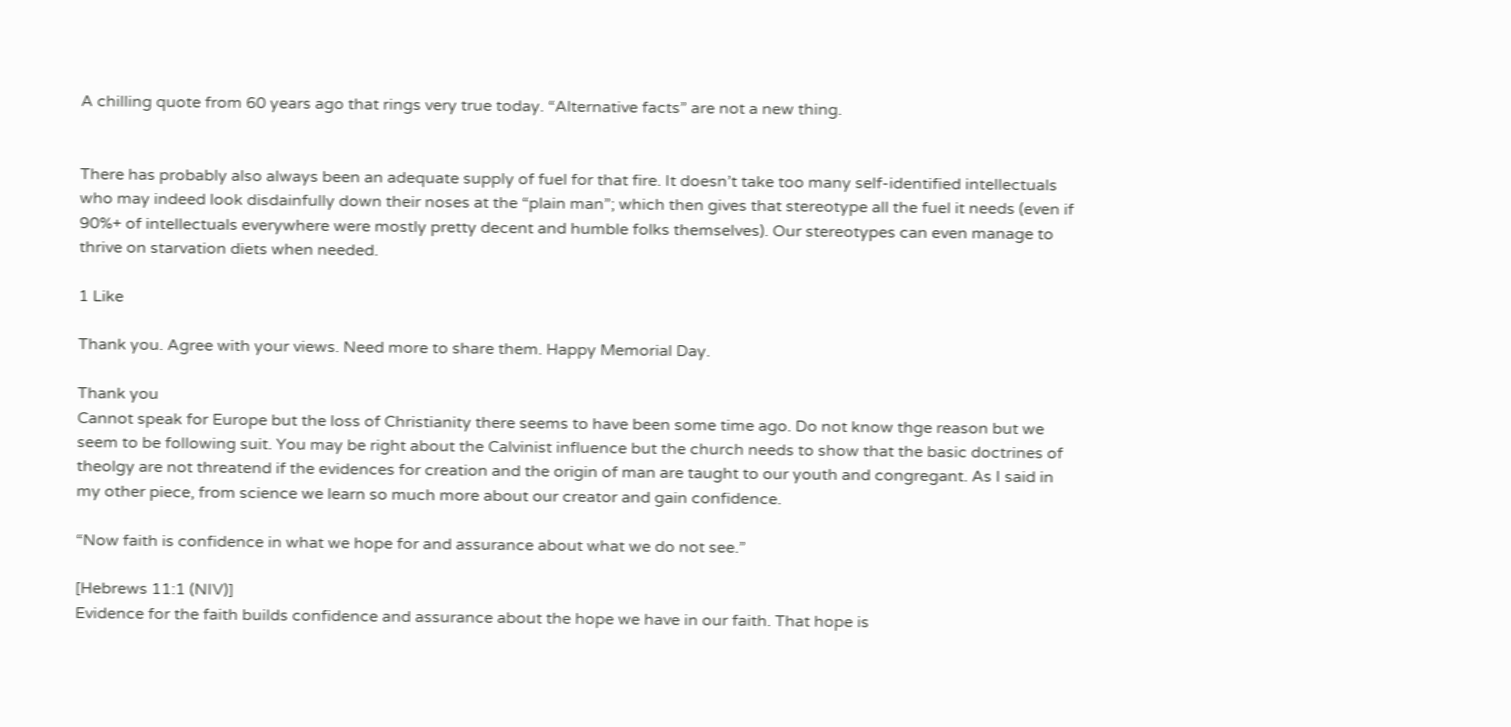A chilling quote from 60 years ago that rings very true today. “Alternative facts” are not a new thing.


There has probably also always been an adequate supply of fuel for that fire. It doesn’t take too many self-identified intellectuals who may indeed look disdainfully down their noses at the “plain man”; which then gives that stereotype all the fuel it needs (even if 90%+ of intellectuals everywhere were mostly pretty decent and humble folks themselves). Our stereotypes can even manage to thrive on starvation diets when needed.

1 Like

Thank you. Agree with your views. Need more to share them. Happy Memorial Day.

Thank you
Cannot speak for Europe but the loss of Christianity there seems to have been some time ago. Do not know thge reason but we seem to be following suit. You may be right about the Calvinist influence but the church needs to show that the basic doctrines of theolgy are not threatend if the evidences for creation and the origin of man are taught to our youth and congregant. As I said in my other piece, from science we learn so much more about our creator and gain confidence.

“Now faith is confidence in what we hope for and assurance about what we do not see.”

[Hebrews 11:1 (NIV)]
Evidence for the faith builds confidence and assurance about the hope we have in our faith. That hope is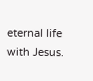eternal life with Jesus.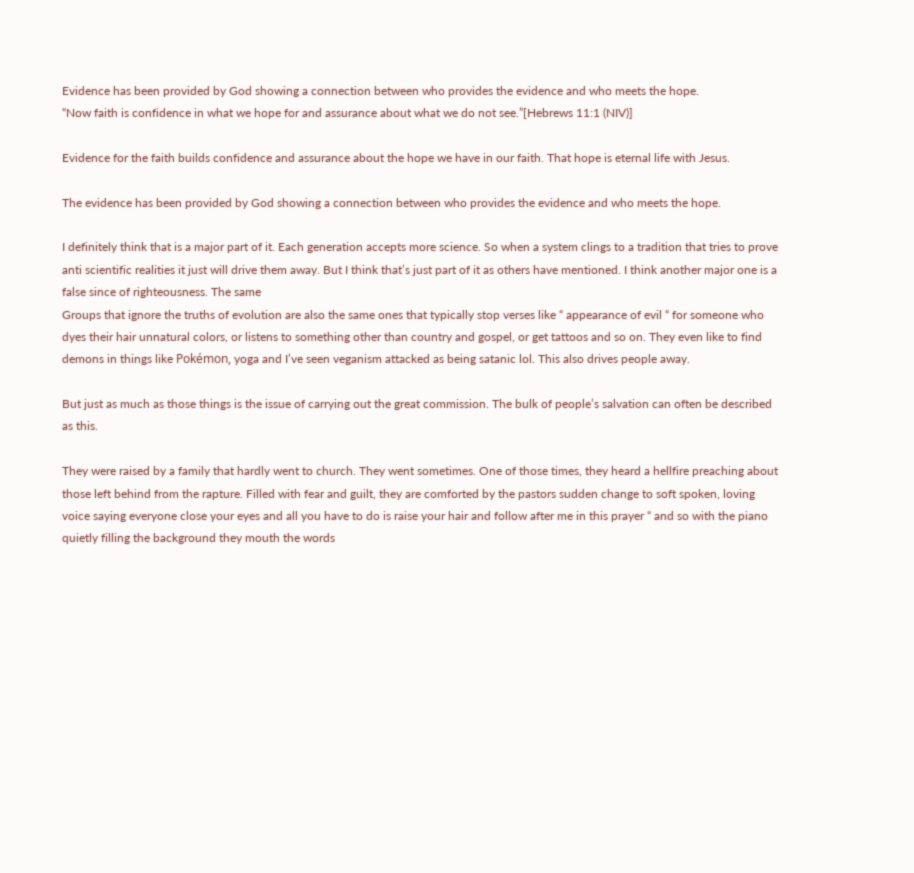Evidence has been provided by God showing a connection between who provides the evidence and who meets the hope.
“Now faith is confidence in what we hope for and assurance about what we do not see.”[Hebrews 11:1 (NIV)]

Evidence for the faith builds confidence and assurance about the hope we have in our faith. That hope is eternal life with Jesus.

The evidence has been provided by God showing a connection between who provides the evidence and who meets the hope.

I definitely think that is a major part of it. Each generation accepts more science. So when a system clings to a tradition that tries to prove anti scientific realities it just will drive them away. But I think that’s just part of it as others have mentioned. I think another major one is a false since of righteousness. The same
Groups that ignore the truths of evolution are also the same ones that typically stop verses like “ appearance of evil “ for someone who dyes their hair unnatural colors, or listens to something other than country and gospel, or get tattoos and so on. They even like to find demons in things like Pokémon, yoga and I’ve seen veganism attacked as being satanic lol. This also drives people away.

But just as much as those things is the issue of carrying out the great commission. The bulk of people’s salvation can often be described as this.

They were raised by a family that hardly went to church. They went sometimes. One of those times, they heard a hellfire preaching about those left behind from the rapture. Filled with fear and guilt, they are comforted by the pastors sudden change to soft spoken, loving voice saying everyone close your eyes and all you have to do is raise your hair and follow after me in this prayer “ and so with the piano quietly filling the background they mouth the words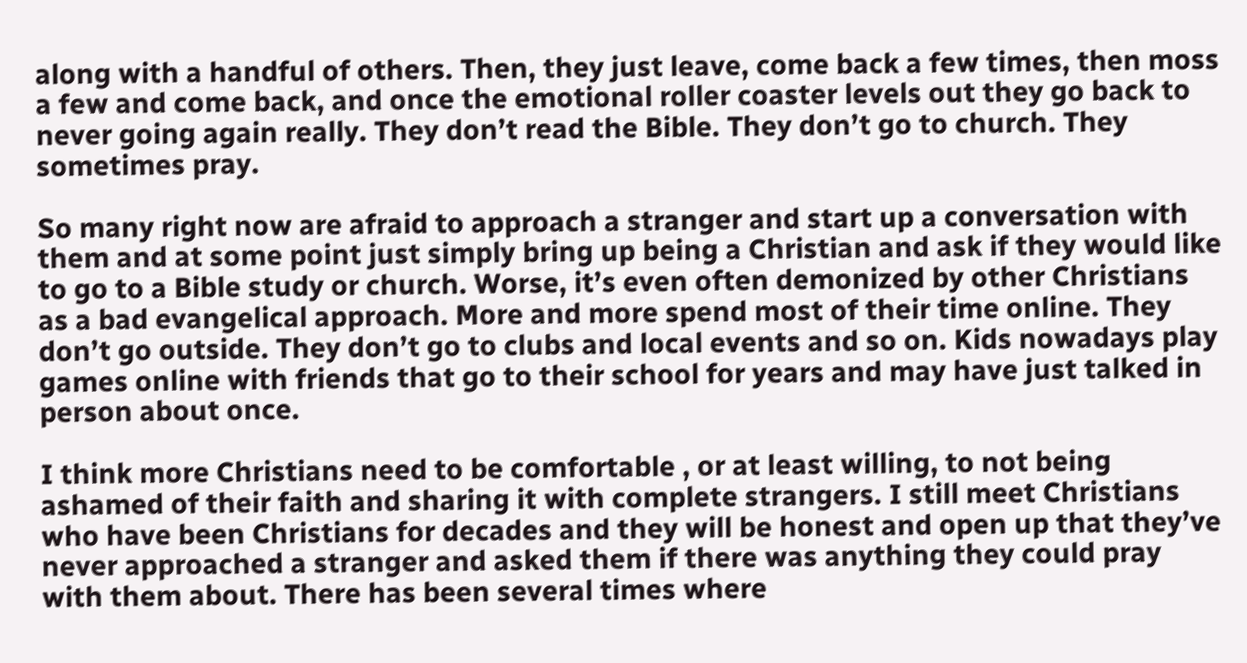along with a handful of others. Then, they just leave, come back a few times, then moss a few and come back, and once the emotional roller coaster levels out they go back to never going again really. They don’t read the Bible. They don’t go to church. They sometimes pray.

So many right now are afraid to approach a stranger and start up a conversation with them and at some point just simply bring up being a Christian and ask if they would like to go to a Bible study or church. Worse, it’s even often demonized by other Christians as a bad evangelical approach. More and more spend most of their time online. They don’t go outside. They don’t go to clubs and local events and so on. Kids nowadays play games online with friends that go to their school for years and may have just talked in person about once.

I think more Christians need to be comfortable , or at least willing, to not being ashamed of their faith and sharing it with complete strangers. I still meet Christians who have been Christians for decades and they will be honest and open up that they’ve never approached a stranger and asked them if there was anything they could pray with them about. There has been several times where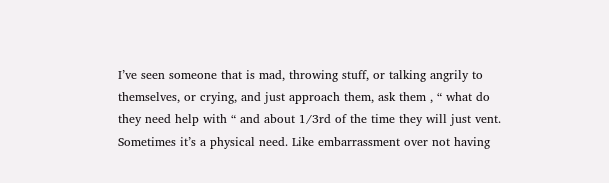I’ve seen someone that is mad, throwing stuff, or talking angrily to themselves, or crying, and just approach them, ask them , “ what do they need help with “ and about 1/3rd of the time they will just vent. Sometimes it’s a physical need. Like embarrassment over not having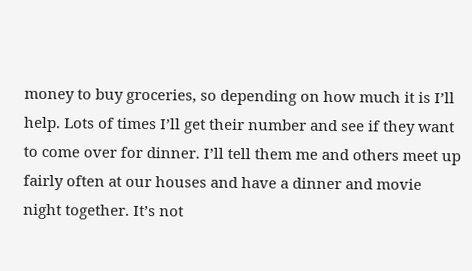money to buy groceries, so depending on how much it is I’ll help. Lots of times I’ll get their number and see if they want to come over for dinner. I’ll tell them me and others meet up fairly often at our houses and have a dinner and movie night together. It’s not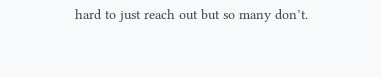hard to just reach out but so many don’t.